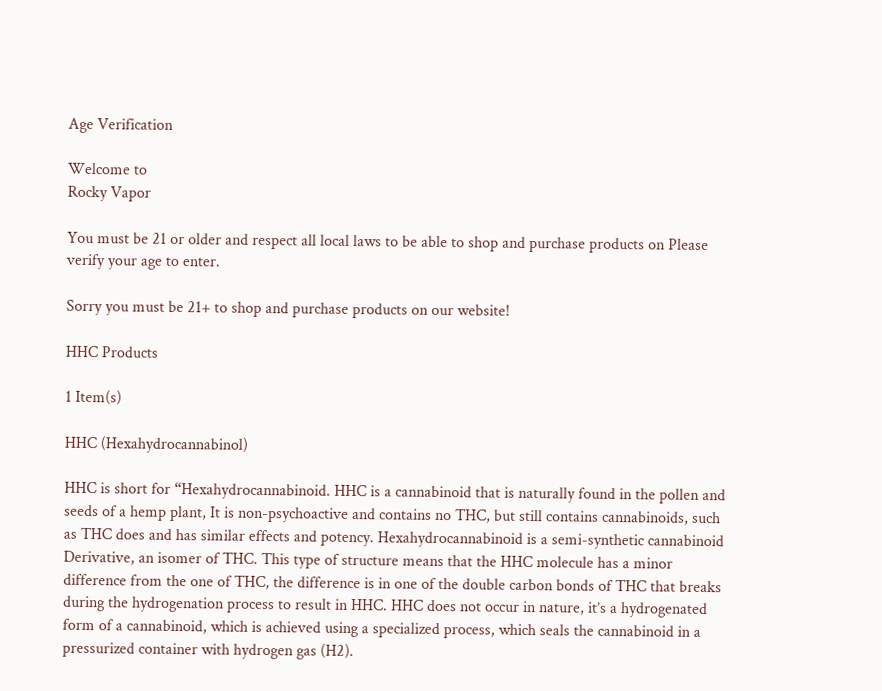Age Verification

Welcome to
Rocky Vapor

You must be 21 or older and respect all local laws to be able to shop and purchase products on Please verify your age to enter.

Sorry you must be 21+ to shop and purchase products on our website!

HHC Products

1 Item(s)

HHC (Hexahydrocannabinol)

HHC is short for “Hexahydrocannabinoid. HHC is a cannabinoid that is naturally found in the pollen and seeds of a hemp plant, It is non-psychoactive and contains no THC, but still contains cannabinoids, such as THC does and has similar effects and potency. Hexahydrocannabinoid is a semi-synthetic cannabinoid Derivative, an isomer of THC. This type of structure means that the HHC molecule has a minor difference from the one of THC, the difference is in one of the double carbon bonds of THC that breaks during the hydrogenation process to result in HHC. HHC does not occur in nature, it’s a hydrogenated form of a cannabinoid, which is achieved using a specialized process, which seals the cannabinoid in a pressurized container with hydrogen gas (H2).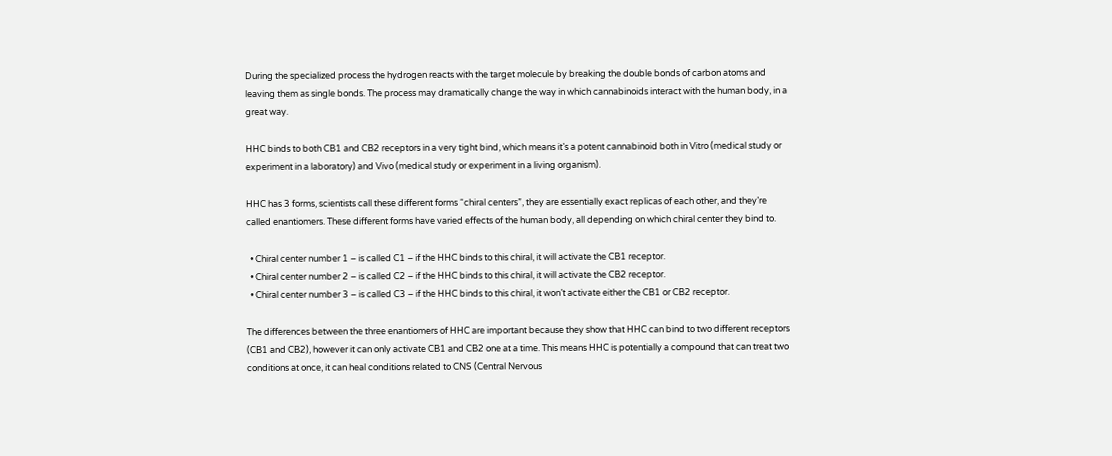During the specialized process the hydrogen reacts with the target molecule by breaking the double bonds of carbon atoms and leaving them as single bonds. The process may dramatically change the way in which cannabinoids interact with the human body, in a great way.

HHC binds to both CB1 and CB2 receptors in a very tight bind, which means it’s a potent cannabinoid both in Vitro (medical study or experiment in a laboratory) and Vivo (medical study or experiment in a living organism).

HHC has 3 forms, scientists call these different forms “chiral centers”, they are essentially exact replicas of each other, and they’re called enantiomers. These different forms have varied effects of the human body, all depending on which chiral center they bind to.

  • Chiral center number 1 – is called C1 – if the HHC binds to this chiral, it will activate the CB1 receptor.
  • Chiral center number 2 – is called C2 – if the HHC binds to this chiral, it will activate the CB2 receptor.
  • Chiral center number 3 – is called C3 – if the HHC binds to this chiral, it won’t activate either the CB1 or CB2 receptor.

The differences between the three enantiomers of HHC are important because they show that HHC can bind to two different receptors (CB1 and CB2), however it can only activate CB1 and CB2 one at a time. This means HHC is potentially a compound that can treat two conditions at once, it can heal conditions related to CNS (Central Nervous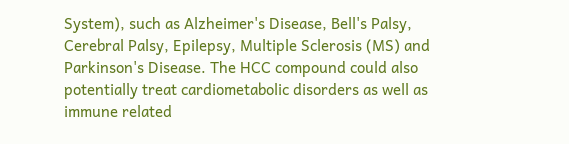System), such as Alzheimer's Disease, Bell's Palsy, Cerebral Palsy, Epilepsy, Multiple Sclerosis (MS) and Parkinson's Disease. The HCC compound could also potentially treat cardiometabolic disorders as well as immune related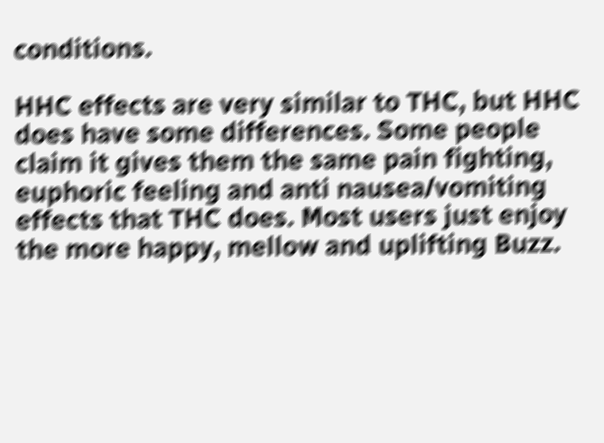conditions.

HHC effects are very similar to THC, but HHC does have some differences. Some people claim it gives them the same pain fighting, euphoric feeling and anti nausea/vomiting effects that THC does. Most users just enjoy the more happy, mellow and uplifting Buzz.